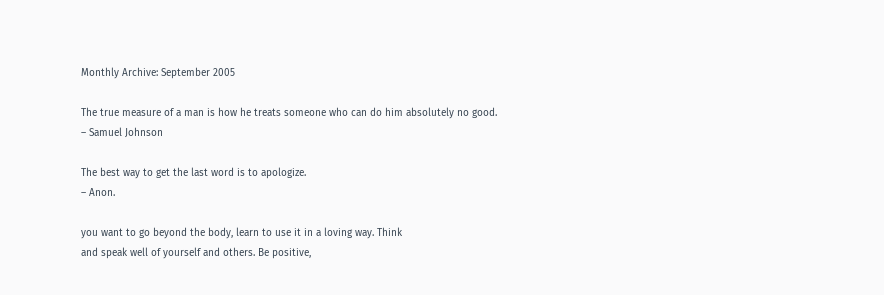Monthly Archive: September 2005

The true measure of a man is how he treats someone who can do him absolutely no good.
– Samuel Johnson

The best way to get the last word is to apologize.
– Anon.

you want to go beyond the body, learn to use it in a loving way. Think
and speak well of yourself and others. Be positive,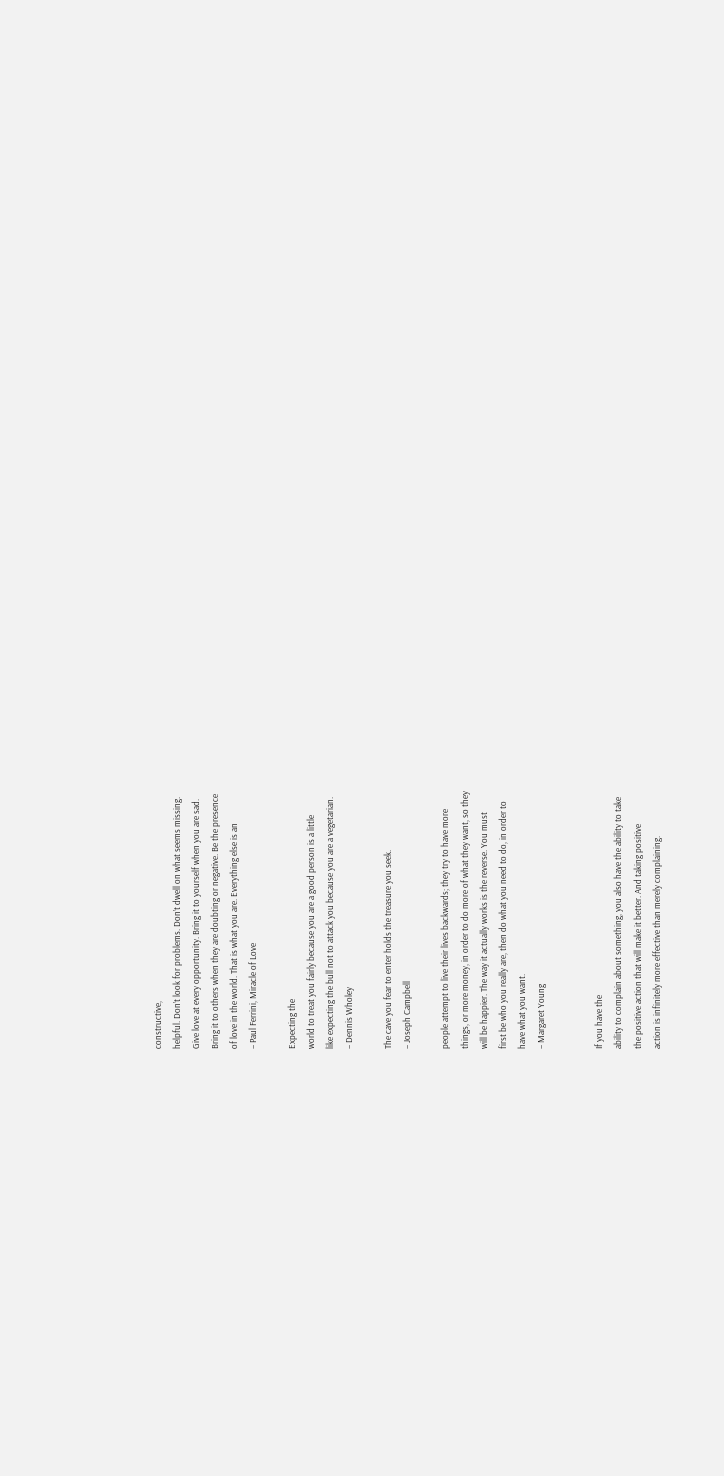constructive,
helpful. Don’t look for problems. Don’t dwell on what seems missing.
Give love at every opportunity. Bring it to yourself when you are sad.
Bring it to others when they are doubting or negative. Be the presence
of love in the world. That is what you are. Everything else is an
– Paul Ferrini, Miracle of Love

Expecting the
world to treat you fairly because you are a good person is a little
like expecting the bull not to attack you because you are a vegetarian.
– Dennis Wholey

The cave you fear to enter holds the treasure you seek.
– Joseph Campbell

people attempt to live their lives backwards; they try to have more
things, or more money, in order to do more of what they want, so they
will be happier. The way it actually works is the reverse. You must
first be who you really are, then do what you need to do, in order to
have what you want.
– Margaret Young


If you have the
ability to complain about something, you also have the ability to take
the positive action that will make it better. And taking positive
action is infinitely more effective than merely complaining.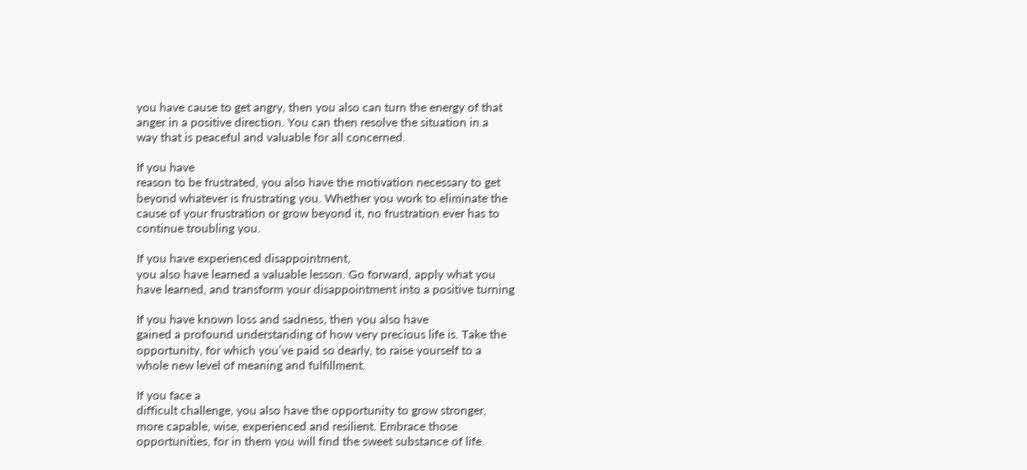you have cause to get angry, then you also can turn the energy of that
anger in a positive direction. You can then resolve the situation in a
way that is peaceful and valuable for all concerned.

If you have
reason to be frustrated, you also have the motivation necessary to get
beyond whatever is frustrating you. Whether you work to eliminate the
cause of your frustration or grow beyond it, no frustration ever has to
continue troubling you.

If you have experienced disappointment,
you also have learned a valuable lesson. Go forward, apply what you
have learned, and transform your disappointment into a positive turning

If you have known loss and sadness, then you also have
gained a profound understanding of how very precious life is. Take the
opportunity, for which you’ve paid so dearly, to raise yourself to a
whole new level of meaning and fulfillment.

If you face a
difficult challenge, you also have the opportunity to grow stronger,
more capable, wise, experienced and resilient. Embrace those
opportunities, for in them you will find the sweet substance of life.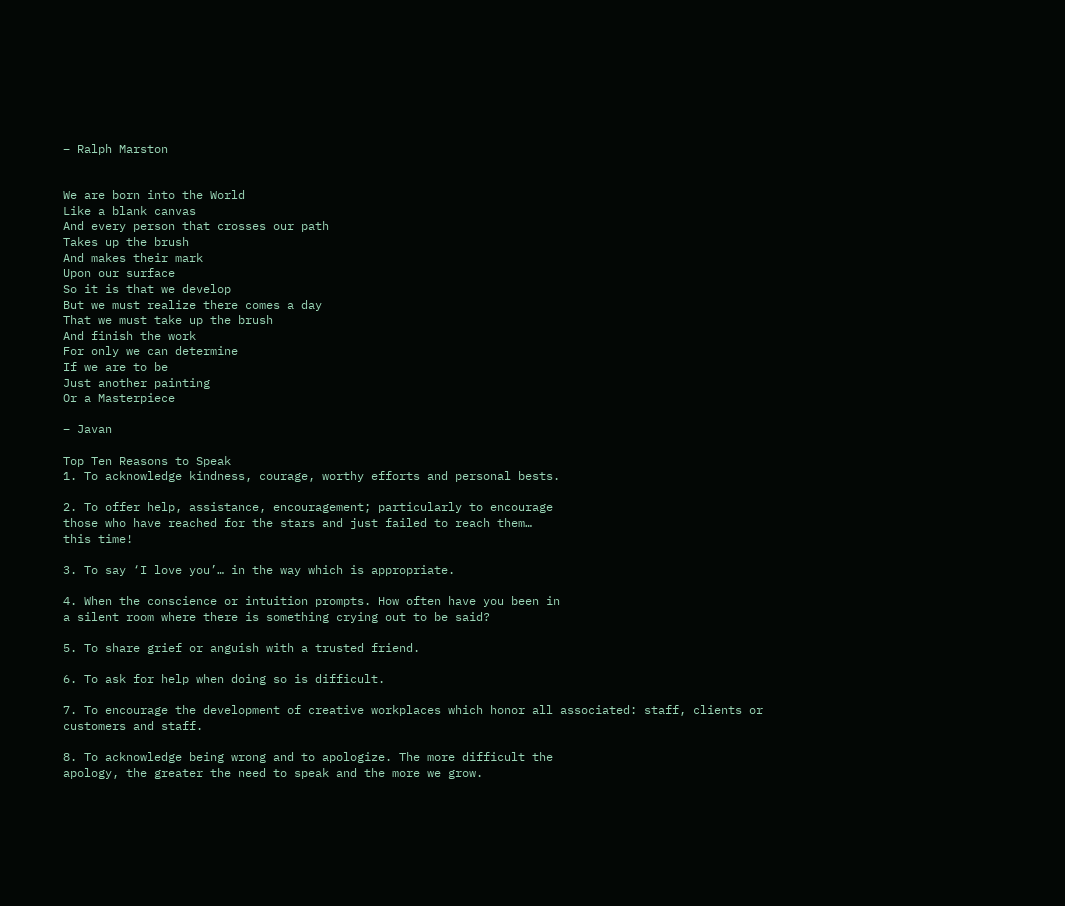– Ralph Marston


We are born into the World
Like a blank canvas
And every person that crosses our path
Takes up the brush
And makes their mark
Upon our surface
So it is that we develop
But we must realize there comes a day
That we must take up the brush
And finish the work
For only we can determine
If we are to be
Just another painting
Or a Masterpiece

– Javan

Top Ten Reasons to Speak
1. To acknowledge kindness, courage, worthy efforts and personal bests.

2. To offer help, assistance, encouragement; particularly to encourage
those who have reached for the stars and just failed to reach them…
this time!

3. To say ‘I love you’… in the way which is appropriate.

4. When the conscience or intuition prompts. How often have you been in
a silent room where there is something crying out to be said?

5. To share grief or anguish with a trusted friend.

6. To ask for help when doing so is difficult.

7. To encourage the development of creative workplaces which honor all associated: staff, clients or customers and staff.

8. To acknowledge being wrong and to apologize. The more difficult the
apology, the greater the need to speak and the more we grow.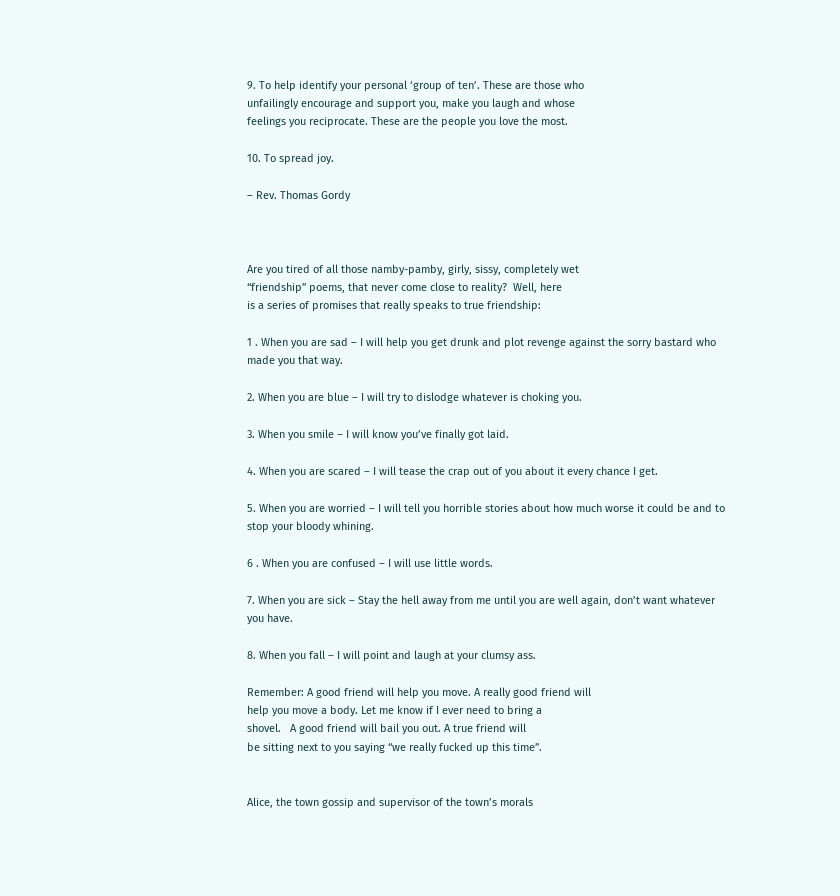9. To help identify your personal ‘group of ten’. These are those who
unfailingly encourage and support you, make you laugh and whose
feelings you reciprocate. These are the people you love the most.

10. To spread joy.

– Rev. Thomas Gordy



Are you tired of all those namby-pamby, girly, sissy, completely wet
“friendship” poems, that never come close to reality?  Well, here
is a series of promises that really speaks to true friendship:

1 . When you are sad – I will help you get drunk and plot revenge against the sorry bastard who made you that way.

2. When you are blue – I will try to dislodge whatever is choking you.

3. When you smile – I will know you’ve finally got laid.

4. When you are scared – I will tease the crap out of you about it every chance I get.

5. When you are worried – I will tell you horrible stories about how much worse it could be and to stop your bloody whining.

6 . When you are confused – I will use little words.

7. When you are sick – Stay the hell away from me until you are well again, don’t want whatever you have.

8. When you fall – I will point and laugh at your clumsy ass.

Remember: A good friend will help you move. A really good friend will
help you move a body. Let me know if I ever need to bring a
shovel.   A good friend will bail you out. A true friend will
be sitting next to you saying “we really fucked up this time”.


Alice, the town gossip and supervisor of the town’s morals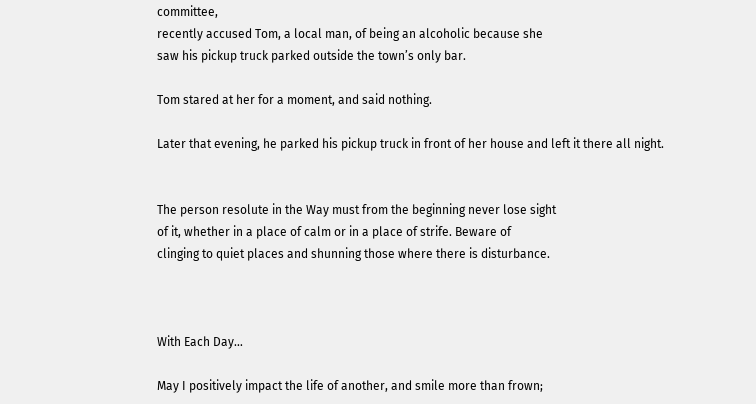committee,
recently accused Tom, a local man, of being an alcoholic because she
saw his pickup truck parked outside the town’s only bar.

Tom stared at her for a moment, and said nothing.

Later that evening, he parked his pickup truck in front of her house and left it there all night.


The person resolute in the Way must from the beginning never lose sight
of it, whether in a place of calm or in a place of strife. Beware of
clinging to quiet places and shunning those where there is disturbance.



With Each Day…

May I positively impact the life of another, and smile more than frown;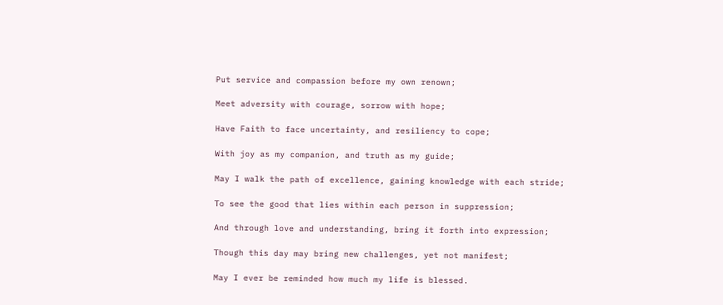Put service and compassion before my own renown;

Meet adversity with courage, sorrow with hope;

Have Faith to face uncertainty, and resiliency to cope;

With joy as my companion, and truth as my guide;

May I walk the path of excellence, gaining knowledge with each stride;

To see the good that lies within each person in suppression;

And through love and understanding, bring it forth into expression;

Though this day may bring new challenges, yet not manifest;

May I ever be reminded how much my life is blessed.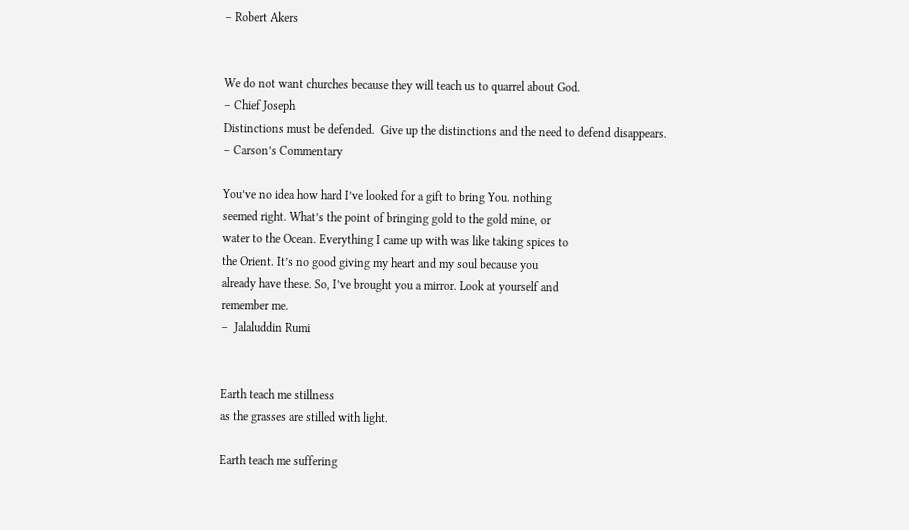– Robert Akers


We do not want churches because they will teach us to quarrel about God.
– Chief Joseph
Distinctions must be defended.  Give up the distinctions and the need to defend disappears.
– Carson’s Commentary

You’ve no idea how hard I’ve looked for a gift to bring You. nothing
seemed right. What’s the point of bringing gold to the gold mine, or
water to the Ocean. Everything I came up with was like taking spices to
the Orient. It’s no good giving my heart and my soul because you
already have these. So, I’ve brought you a mirror. Look at yourself and
remember me.
–  Jalaluddin Rumi


Earth teach me stillness
as the grasses are stilled with light.

Earth teach me suffering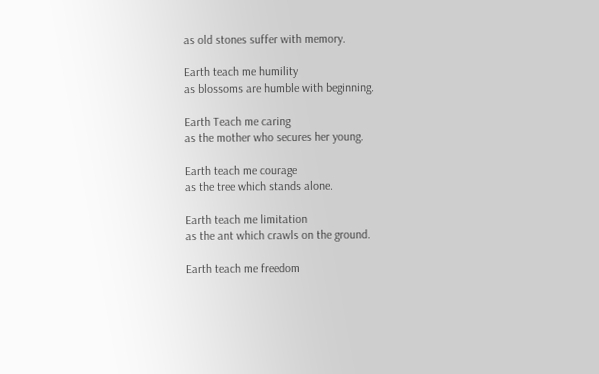as old stones suffer with memory.

Earth teach me humility
as blossoms are humble with beginning.

Earth Teach me caring
as the mother who secures her young.

Earth teach me courage
as the tree which stands alone.

Earth teach me limitation
as the ant which crawls on the ground.

Earth teach me freedom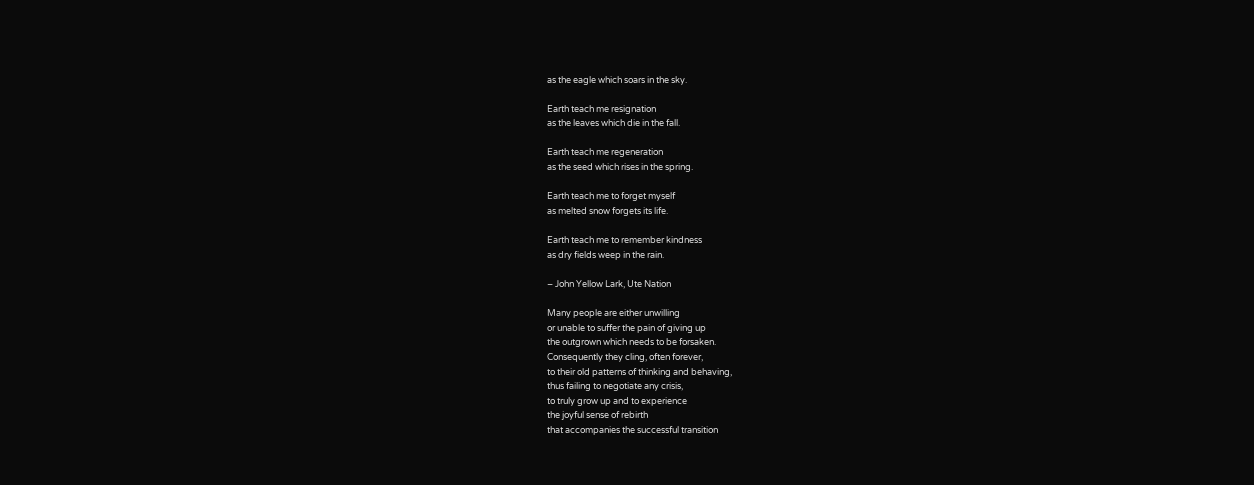as the eagle which soars in the sky.

Earth teach me resignation
as the leaves which die in the fall.

Earth teach me regeneration
as the seed which rises in the spring.

Earth teach me to forget myself
as melted snow forgets its life.

Earth teach me to remember kindness
as dry fields weep in the rain.

– John Yellow Lark, Ute Nation

Many people are either unwilling
or unable to suffer the pain of giving up
the outgrown which needs to be forsaken.
Consequently they cling, often forever,
to their old patterns of thinking and behaving,
thus failing to negotiate any crisis,
to truly grow up and to experience
the joyful sense of rebirth
that accompanies the successful transition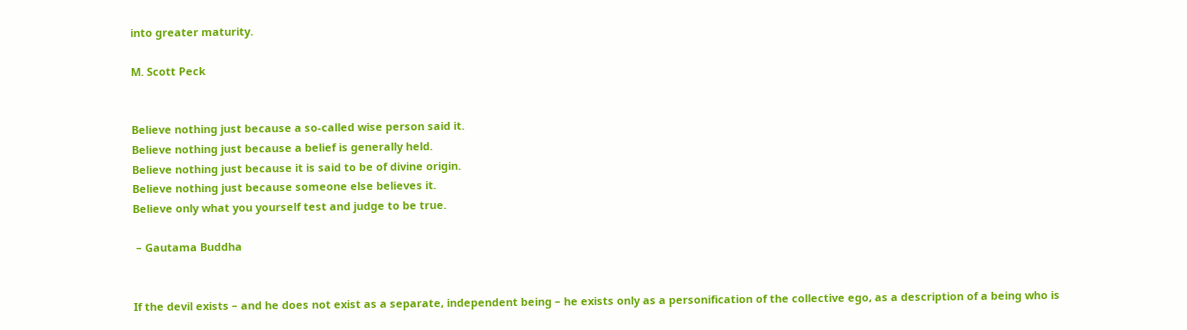into greater maturity.

M. Scott Peck


Believe nothing just because a so-called wise person said it.
Believe nothing just because a belief is generally held.
Believe nothing just because it is said to be of divine origin.
Believe nothing just because someone else believes it.
Believe only what you yourself test and judge to be true.

 – Gautama Buddha


If the devil exists – and he does not exist as a separate, independent being – he exists only as a personification of the collective ego, as a description of a being who is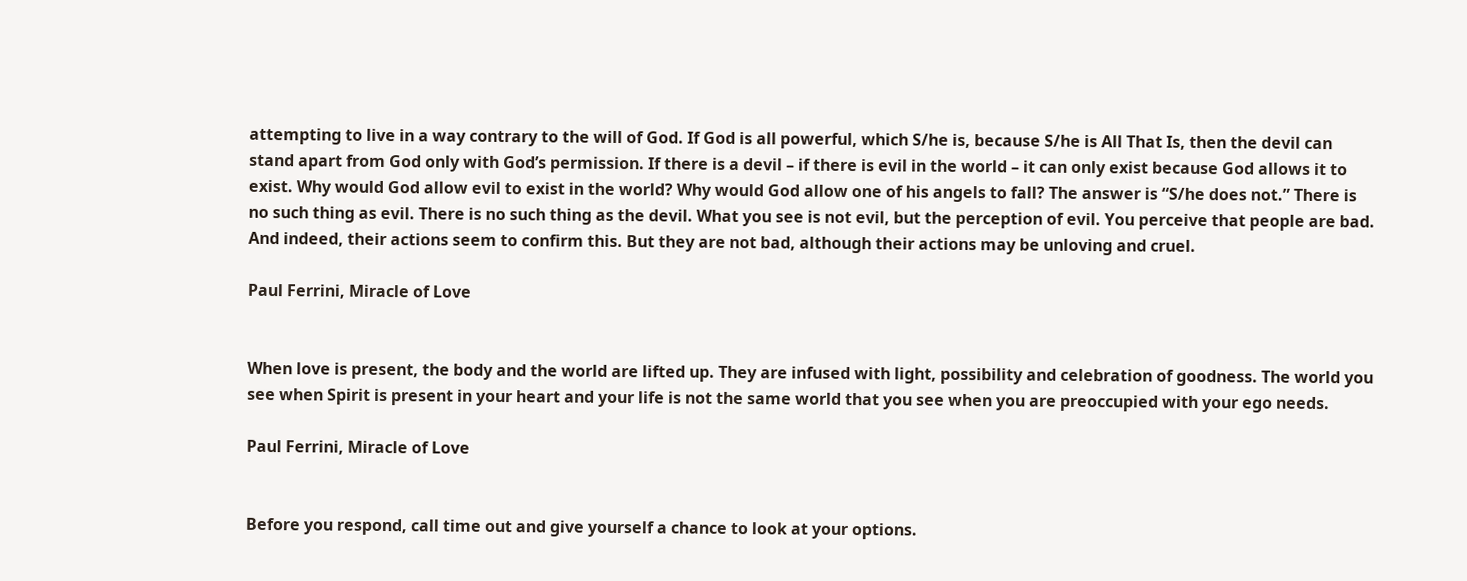attempting to live in a way contrary to the will of God. If God is all powerful, which S/he is, because S/he is All That Is, then the devil can stand apart from God only with God’s permission. If there is a devil – if there is evil in the world – it can only exist because God allows it to exist. Why would God allow evil to exist in the world? Why would God allow one of his angels to fall? The answer is “S/he does not.” There is no such thing as evil. There is no such thing as the devil. What you see is not evil, but the perception of evil. You perceive that people are bad. And indeed, their actions seem to confirm this. But they are not bad, although their actions may be unloving and cruel.

Paul Ferrini, Miracle of Love


When love is present, the body and the world are lifted up. They are infused with light, possibility and celebration of goodness. The world you see when Spirit is present in your heart and your life is not the same world that you see when you are preoccupied with your ego needs.

Paul Ferrini, Miracle of Love


Before you respond, call time out and give yourself a chance to look at your options.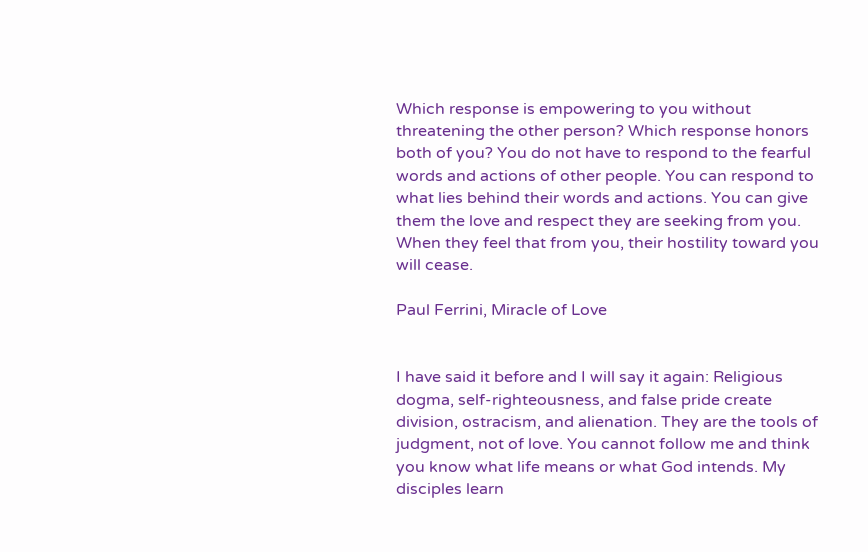Which response is empowering to you without threatening the other person? Which response honors both of you? You do not have to respond to the fearful words and actions of other people. You can respond to what lies behind their words and actions. You can give them the love and respect they are seeking from you. When they feel that from you, their hostility toward you will cease.

Paul Ferrini, Miracle of Love


I have said it before and I will say it again: Religious dogma, self-righteousness, and false pride create division, ostracism, and alienation. They are the tools of judgment, not of love. You cannot follow me and think you know what life means or what God intends. My disciples learn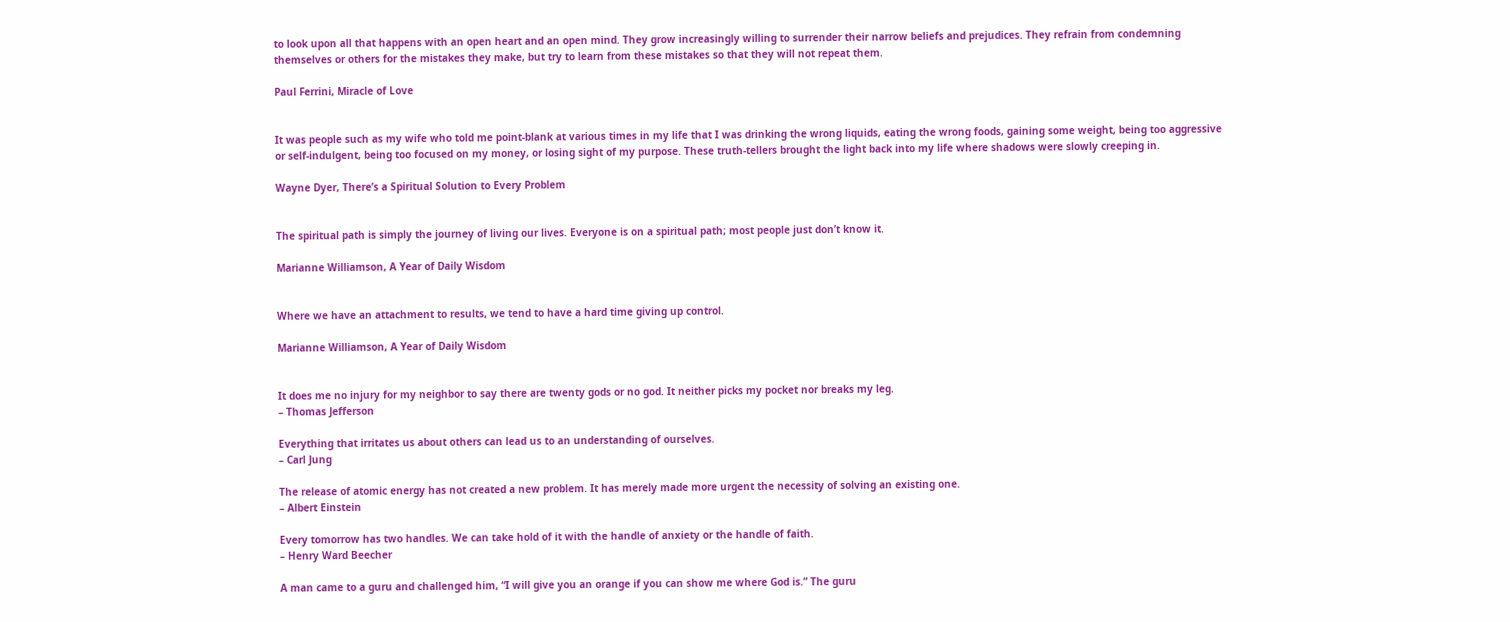to look upon all that happens with an open heart and an open mind. They grow increasingly willing to surrender their narrow beliefs and prejudices. They refrain from condemning themselves or others for the mistakes they make, but try to learn from these mistakes so that they will not repeat them.

Paul Ferrini, Miracle of Love


It was people such as my wife who told me point-blank at various times in my life that I was drinking the wrong liquids, eating the wrong foods, gaining some weight, being too aggressive or self-indulgent, being too focused on my money, or losing sight of my purpose. These truth-tellers brought the light back into my life where shadows were slowly creeping in.

Wayne Dyer, There’s a Spiritual Solution to Every Problem


The spiritual path is simply the journey of living our lives. Everyone is on a spiritual path; most people just don’t know it.

Marianne Williamson, A Year of Daily Wisdom


Where we have an attachment to results, we tend to have a hard time giving up control.

Marianne Williamson, A Year of Daily Wisdom


It does me no injury for my neighbor to say there are twenty gods or no god. It neither picks my pocket nor breaks my leg.
– Thomas Jefferson

Everything that irritates us about others can lead us to an understanding of ourselves.
– Carl Jung

The release of atomic energy has not created a new problem. It has merely made more urgent the necessity of solving an existing one.
– Albert Einstein

Every tomorrow has two handles. We can take hold of it with the handle of anxiety or the handle of faith.
– Henry Ward Beecher

A man came to a guru and challenged him, “I will give you an orange if you can show me where God is.” The guru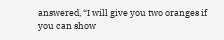answered, “I will give you two oranges if you can show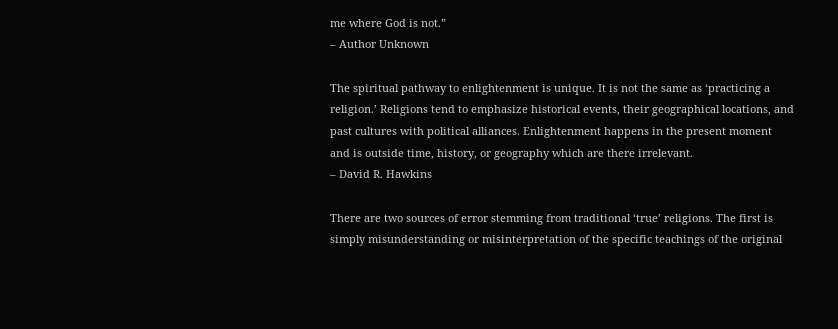me where God is not.”
– Author Unknown

The spiritual pathway to enlightenment is unique. It is not the same as ‘practicing a religion.’ Religions tend to emphasize historical events, their geographical locations, and past cultures with political alliances. Enlightenment happens in the present moment and is outside time, history, or geography which are there irrelevant.
– David R. Hawkins

There are two sources of error stemming from traditional ‘true’ religions. The first is simply misunderstanding or misinterpretation of the specific teachings of the original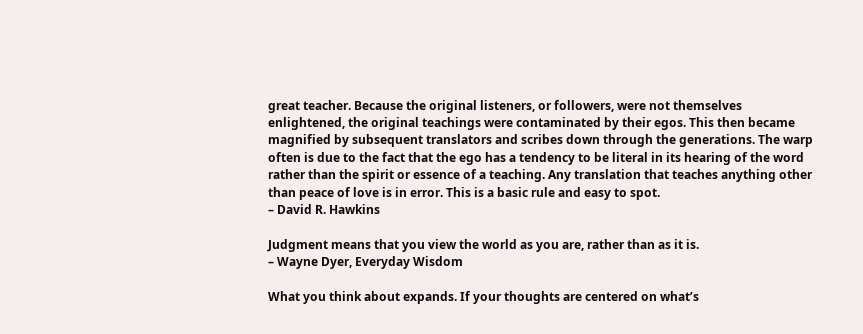great teacher. Because the original listeners, or followers, were not themselves enlightened, the original teachings were contaminated by their egos. This then became magnified by subsequent translators and scribes down through the generations. The warp often is due to the fact that the ego has a tendency to be literal in its hearing of the word rather than the spirit or essence of a teaching. Any translation that teaches anything other than peace of love is in error. This is a basic rule and easy to spot.
– David R. Hawkins

Judgment means that you view the world as you are, rather than as it is.
– Wayne Dyer, Everyday Wisdom

What you think about expands. If your thoughts are centered on what’s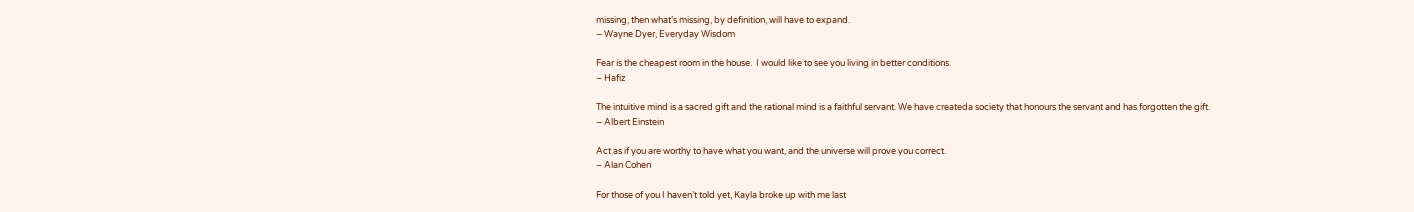missing, then what’s missing, by definition, will have to expand.
– Wayne Dyer, Everyday Wisdom

Fear is the cheapest room in the house.  I would like to see you living in better conditions.
– Hafiz

The intuitive mind is a sacred gift and the rational mind is a faithful servant. We have createda society that honours the servant and has forgotten the gift.
– Albert Einstein

Act as if you are worthy to have what you want, and the universe will prove you correct.
– Alan Cohen

For those of you I haven’t told yet, Kayla broke up with me last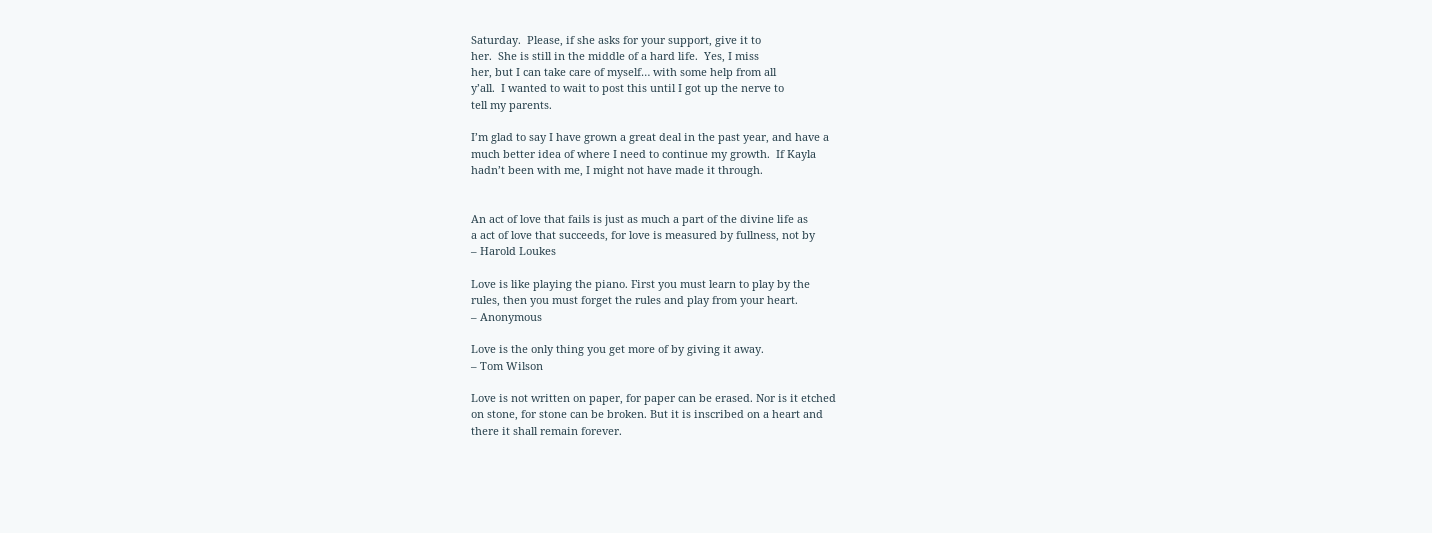Saturday.  Please, if she asks for your support, give it to
her.  She is still in the middle of a hard life.  Yes, I miss
her, but I can take care of myself… with some help from all
y’all.  I wanted to wait to post this until I got up the nerve to
tell my parents.

I’m glad to say I have grown a great deal in the past year, and have a
much better idea of where I need to continue my growth.  If Kayla
hadn’t been with me, I might not have made it through.


An act of love that fails is just as much a part of the divine life as
a act of love that succeeds, for love is measured by fullness, not by
– Harold Loukes

Love is like playing the piano. First you must learn to play by the
rules, then you must forget the rules and play from your heart.
– Anonymous

Love is the only thing you get more of by giving it away.
– Tom Wilson

Love is not written on paper, for paper can be erased. Nor is it etched
on stone, for stone can be broken. But it is inscribed on a heart and
there it shall remain forever.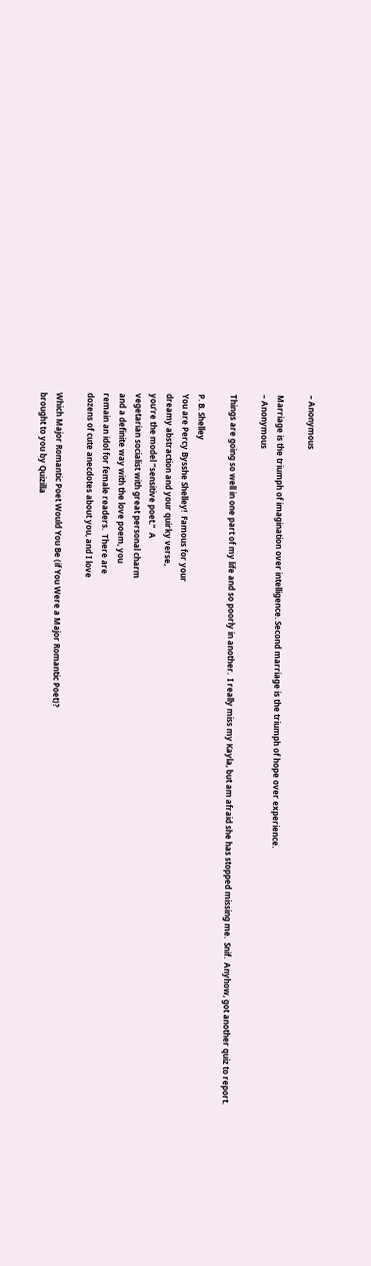– Anonymous

Marriage is the triumph of imagination over intelligence. Second marriage is the triumph of hope over experience.
– Anonymous

Things are going so well in one part of my life and so poorly in another.  I really miss my Kayla, but am afraid she has stopped missing me.  Snif.  Anyhow, got another quiz to report.

P. B. Shelley
You are Percy Bysshe Shelley!  Famous for your
dreamy abstraction and your quirky verse,
you’re the model “sensitive poet.”  A
vegetarian socialist with great personal charm
and a definite way with the love poem, you
remain an idol for female readers.  There are
dozens of cute anecdotes about you, and I love

Which Major Romantic Poet Would You Be (if You Were a Major Romantic Poet)?
brought to you by Quizilla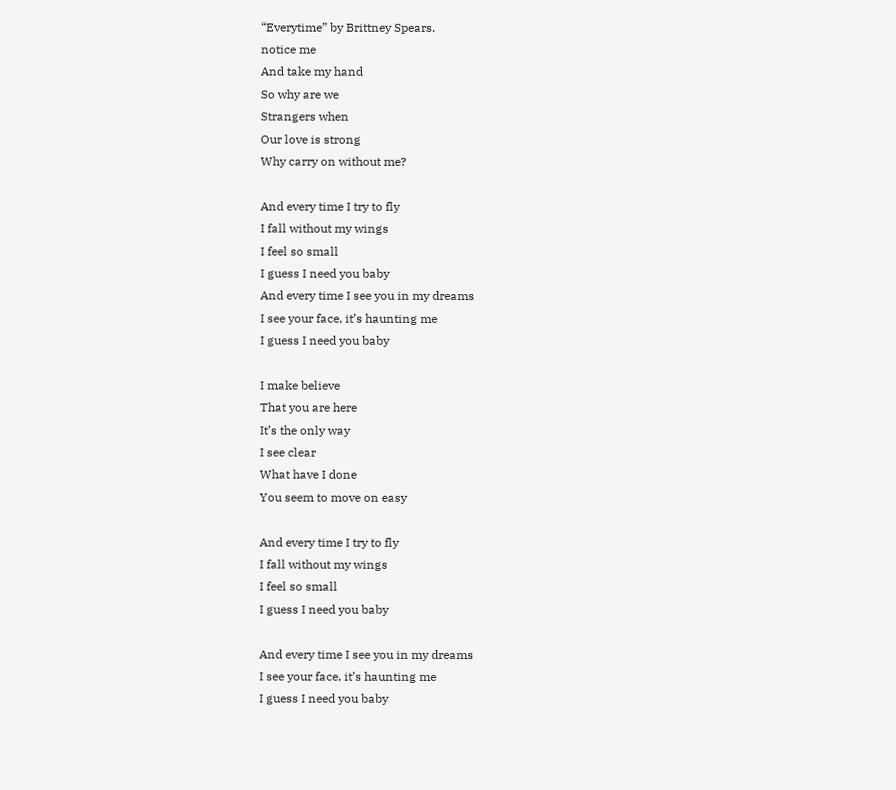“Everytime” by Brittney Spears.
notice me
And take my hand
So why are we
Strangers when
Our love is strong
Why carry on without me?

And every time I try to fly
I fall without my wings
I feel so small
I guess I need you baby
And every time I see you in my dreams
I see your face, it’s haunting me
I guess I need you baby

I make believe
That you are here
It’s the only way
I see clear
What have I done
You seem to move on easy

And every time I try to fly
I fall without my wings
I feel so small
I guess I need you baby

And every time I see you in my dreams
I see your face, it’s haunting me
I guess I need you baby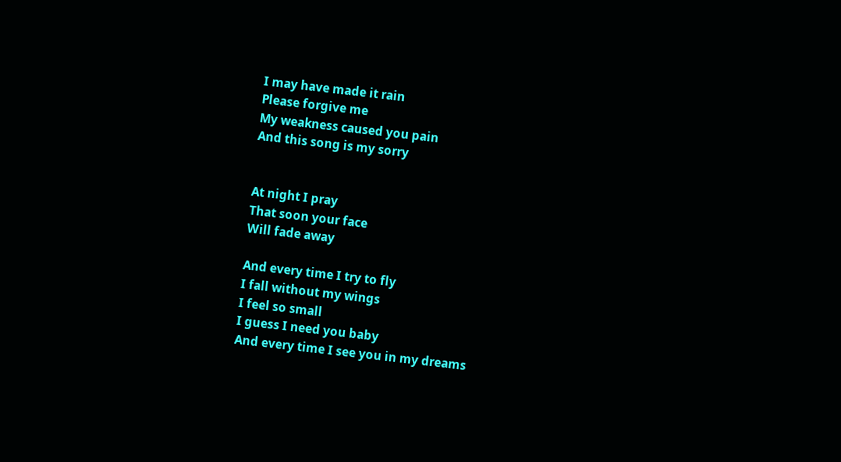I may have made it rain
Please forgive me
My weakness caused you pain
And this song is my sorry


At night I pray
That soon your face
Will fade away

And every time I try to fly
I fall without my wings
I feel so small
I guess I need you baby
And every time I see you in my dreams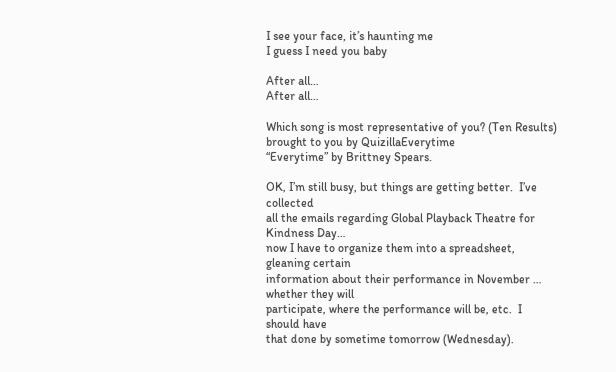I see your face, it’s haunting me
I guess I need you baby

After all…
After all…

Which song is most representative of you? (Ten Results)
brought to you by QuizillaEverytime
“Everytime” by Brittney Spears.

OK, I’m still busy, but things are getting better.  I’ve collected
all the emails regarding Global Playback Theatre for Kindness Day…
now I have to organize them into a spreadsheet, gleaning certain
information about their performance in November … whether they will
participate, where the performance will be, etc.  I should have
that done by sometime tomorrow (Wednesday).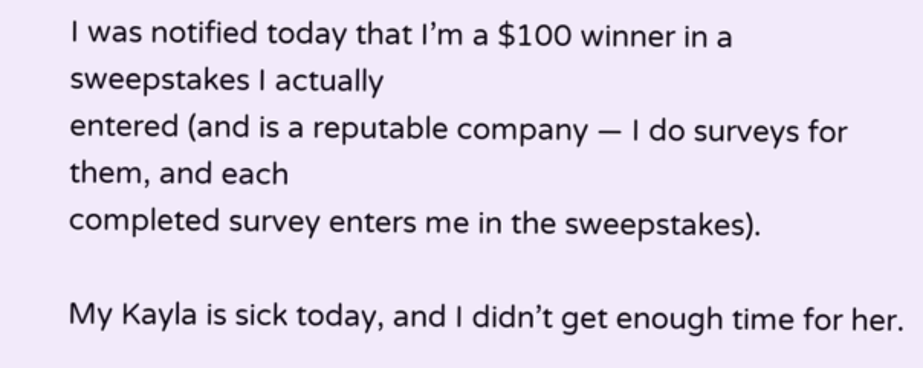I was notified today that I’m a $100 winner in a sweepstakes I actually
entered (and is a reputable company — I do surveys for them, and each
completed survey enters me in the sweepstakes).

My Kayla is sick today, and I didn’t get enough time for her.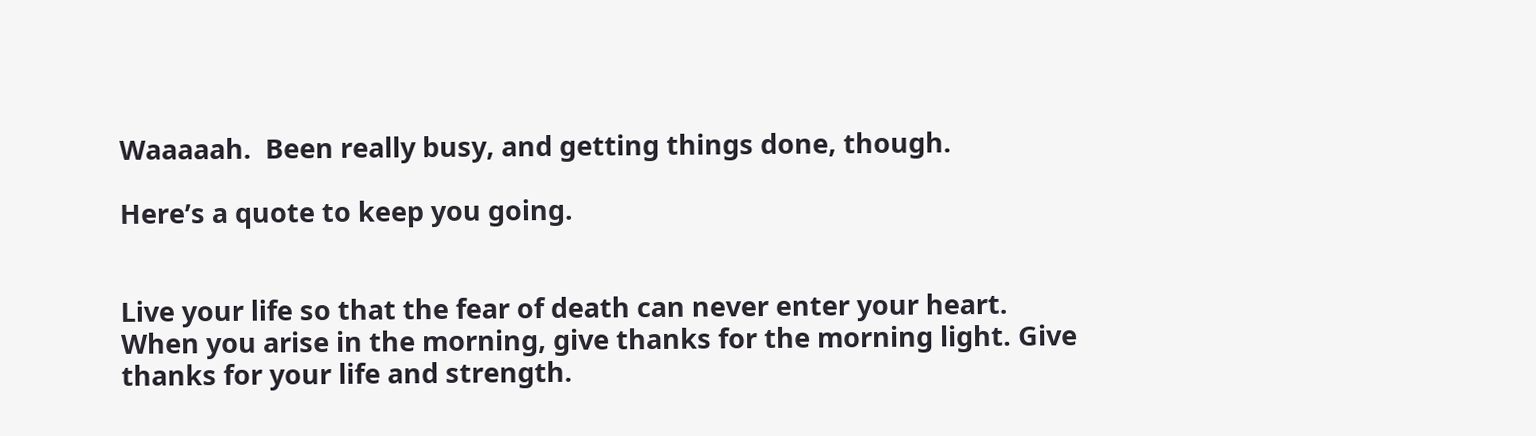Waaaaah.  Been really busy, and getting things done, though.

Here’s a quote to keep you going.


Live your life so that the fear of death can never enter your heart.
When you arise in the morning, give thanks for the morning light. Give
thanks for your life and strength.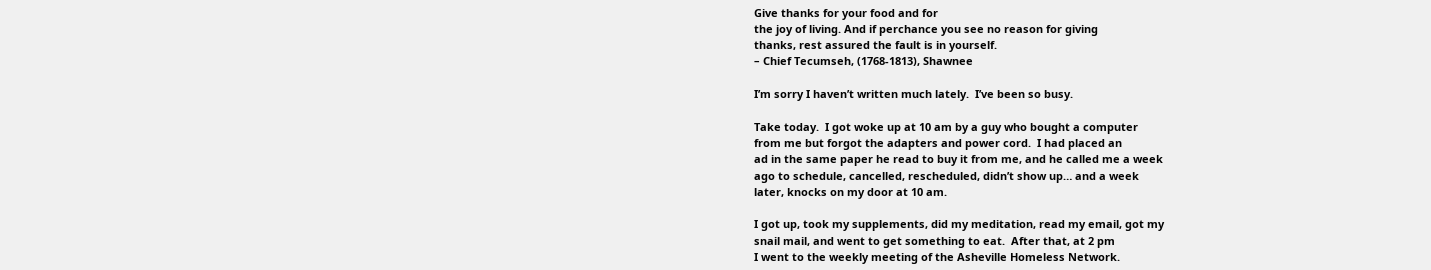Give thanks for your food and for
the joy of living. And if perchance you see no reason for giving
thanks, rest assured the fault is in yourself.
– Chief Tecumseh, (1768-1813), Shawnee

I’m sorry I haven’t written much lately.  I’ve been so busy.

Take today.  I got woke up at 10 am by a guy who bought a computer
from me but forgot the adapters and power cord.  I had placed an
ad in the same paper he read to buy it from me, and he called me a week
ago to schedule, cancelled, rescheduled, didn’t show up… and a week
later, knocks on my door at 10 am.

I got up, took my supplements, did my meditation, read my email, got my
snail mail, and went to get something to eat.  After that, at 2 pm
I went to the weekly meeting of the Asheville Homeless Network.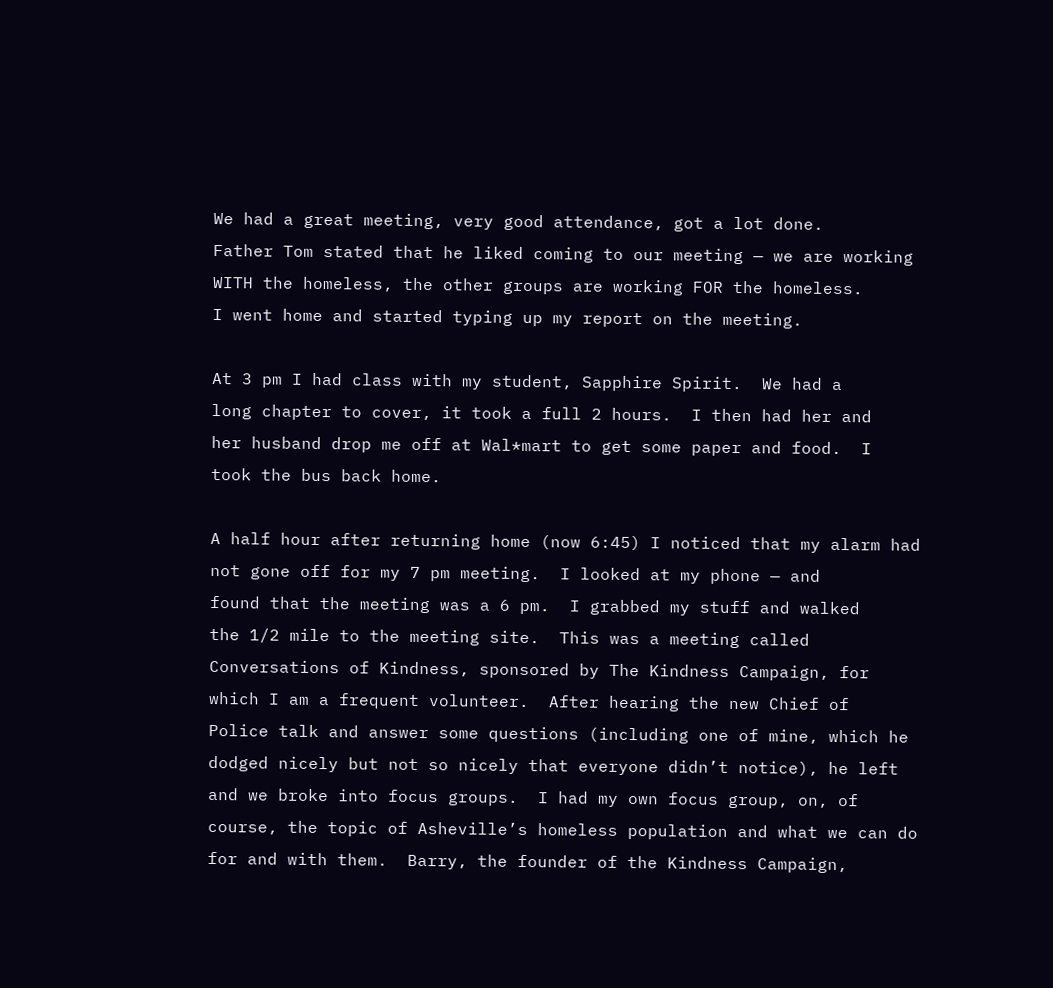We had a great meeting, very good attendance, got a lot done.
Father Tom stated that he liked coming to our meeting — we are working
WITH the homeless, the other groups are working FOR the homeless.
I went home and started typing up my report on the meeting.

At 3 pm I had class with my student, Sapphire Spirit.  We had a
long chapter to cover, it took a full 2 hours.  I then had her and
her husband drop me off at Wal*mart to get some paper and food.  I
took the bus back home.

A half hour after returning home (now 6:45) I noticed that my alarm had
not gone off for my 7 pm meeting.  I looked at my phone — and
found that the meeting was a 6 pm.  I grabbed my stuff and walked
the 1/2 mile to the meeting site.  This was a meeting called
Conversations of Kindness, sponsored by The Kindness Campaign, for
which I am a frequent volunteer.  After hearing the new Chief of
Police talk and answer some questions (including one of mine, which he
dodged nicely but not so nicely that everyone didn’t notice), he left
and we broke into focus groups.  I had my own focus group, on, of
course, the topic of Asheville’s homeless population and what we can do
for and with them.  Barry, the founder of the Kindness Campaign,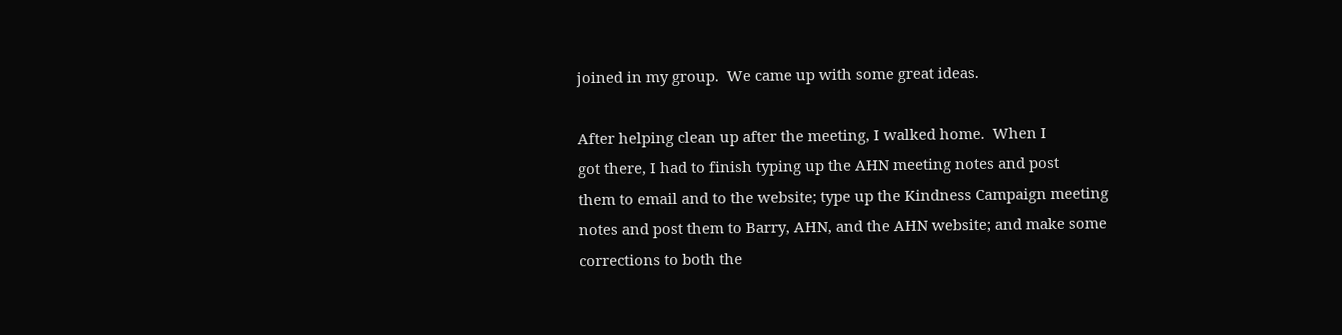joined in my group.  We came up with some great ideas.

After helping clean up after the meeting, I walked home.  When I
got there, I had to finish typing up the AHN meeting notes and post
them to email and to the website; type up the Kindness Campaign meeting
notes and post them to Barry, AHN, and the AHN website; and make some
corrections to both the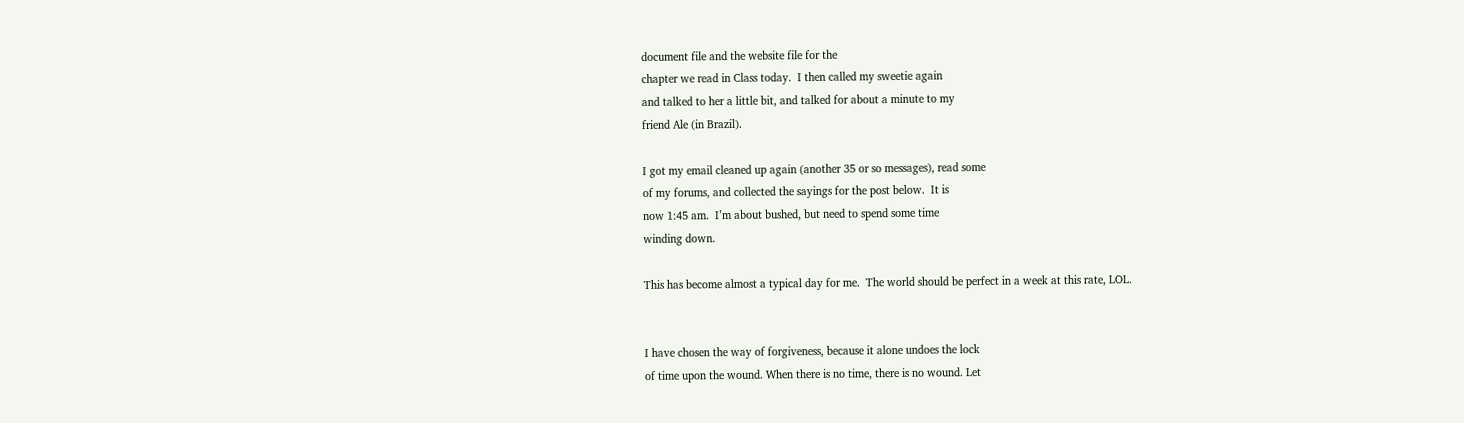document file and the website file for the
chapter we read in Class today.  I then called my sweetie again
and talked to her a little bit, and talked for about a minute to my
friend Ale (in Brazil).

I got my email cleaned up again (another 35 or so messages), read some
of my forums, and collected the sayings for the post below.  It is
now 1:45 am.  I’m about bushed, but need to spend some time
winding down.

This has become almost a typical day for me.  The world should be perfect in a week at this rate, LOL.


I have chosen the way of forgiveness, because it alone undoes the lock
of time upon the wound. When there is no time, there is no wound. Let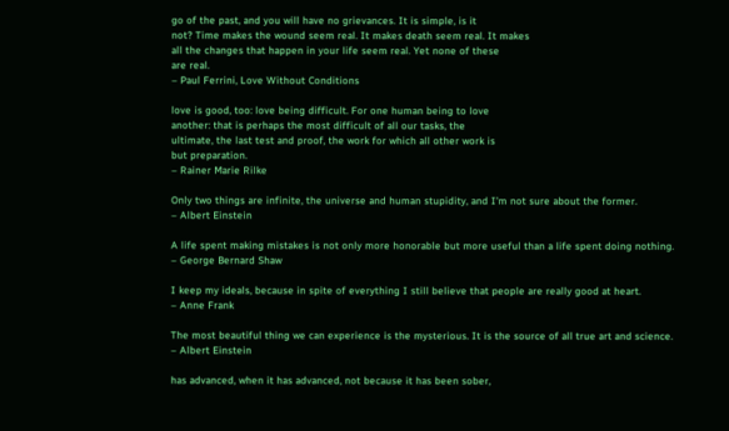go of the past, and you will have no grievances. It is simple, is it
not? Time makes the wound seem real. It makes death seem real. It makes
all the changes that happen in your life seem real. Yet none of these
are real.
– Paul Ferrini, Love Without Conditions

love is good, too: love being difficult. For one human being to love
another: that is perhaps the most difficult of all our tasks, the
ultimate, the last test and proof, the work for which all other work is
but preparation.
– Rainer Marie Rilke

Only two things are infinite, the universe and human stupidity, and I’m not sure about the former.
– Albert Einstein

A life spent making mistakes is not only more honorable but more useful than a life spent doing nothing.
– George Bernard Shaw

I keep my ideals, because in spite of everything I still believe that people are really good at heart.
– Anne Frank

The most beautiful thing we can experience is the mysterious. It is the source of all true art and science.
– Albert Einstein

has advanced, when it has advanced, not because it has been sober,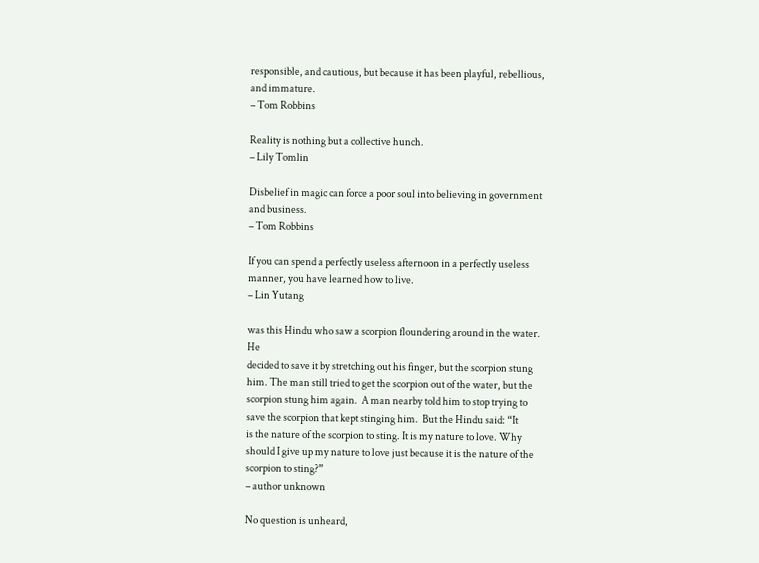responsible, and cautious, but because it has been playful, rebellious,
and immature.
– Tom Robbins

Reality is nothing but a collective hunch.
– Lily Tomlin

Disbelief in magic can force a poor soul into believing in government and business.
– Tom Robbins

If you can spend a perfectly useless afternoon in a perfectly useless manner, you have learned how to live.
– Lin Yutang

was this Hindu who saw a scorpion floundering around in the water. He
decided to save it by stretching out his finger, but the scorpion stung
him. The man still tried to get the scorpion out of the water, but the
scorpion stung him again.  A man nearby told him to stop trying to
save the scorpion that kept stinging him.  But the Hindu said: “It
is the nature of the scorpion to sting. It is my nature to love. Why
should I give up my nature to love just because it is the nature of the
scorpion to sting?”
– author unknown

No question is unheard,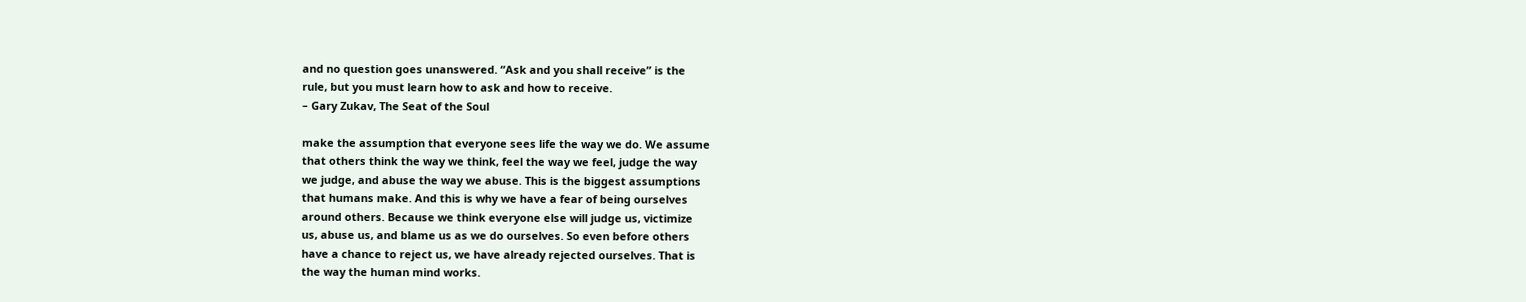and no question goes unanswered. “Ask and you shall receive” is the
rule, but you must learn how to ask and how to receive.
– Gary Zukav, The Seat of the Soul

make the assumption that everyone sees life the way we do. We assume
that others think the way we think, feel the way we feel, judge the way
we judge, and abuse the way we abuse. This is the biggest assumptions
that humans make. And this is why we have a fear of being ourselves
around others. Because we think everyone else will judge us, victimize
us, abuse us, and blame us as we do ourselves. So even before others
have a chance to reject us, we have already rejected ourselves. That is
the way the human mind works.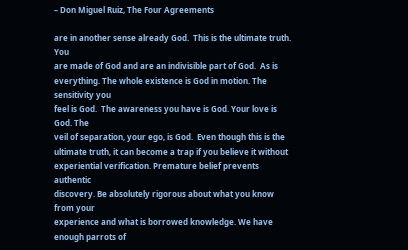– Don Miguel Ruiz, The Four Agreements

are in another sense already God.  This is the ultimate truth. You
are made of God and are an indivisible part of God.  As is
everything. The whole existence is God in motion. The sensitivity you
feel is God.  The awareness you have is God. Your love is God. The
veil of separation, your ego, is God.  Even though this is the
ultimate truth, it can become a trap if you believe it without
experiential verification. Premature belief prevents authentic
discovery. Be absolutely rigorous about what you know from your
experience and what is borrowed knowledge. We have enough parrots of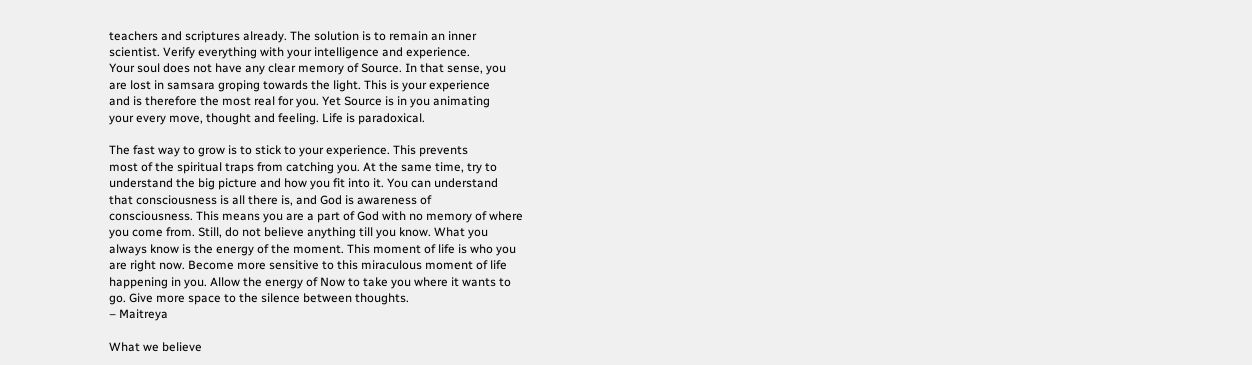teachers and scriptures already. The solution is to remain an inner
scientist. Verify everything with your intelligence and experience.
Your soul does not have any clear memory of Source. In that sense, you
are lost in samsara groping towards the light. This is your experience
and is therefore the most real for you. Yet Source is in you animating
your every move, thought and feeling. Life is paradoxical.

The fast way to grow is to stick to your experience. This prevents
most of the spiritual traps from catching you. At the same time, try to
understand the big picture and how you fit into it. You can understand
that consciousness is all there is, and God is awareness of
consciousness. This means you are a part of God with no memory of where
you come from. Still, do not believe anything till you know. What you
always know is the energy of the moment. This moment of life is who you
are right now. Become more sensitive to this miraculous moment of life
happening in you. Allow the energy of Now to take you where it wants to
go. Give more space to the silence between thoughts.
– Maitreya

What we believe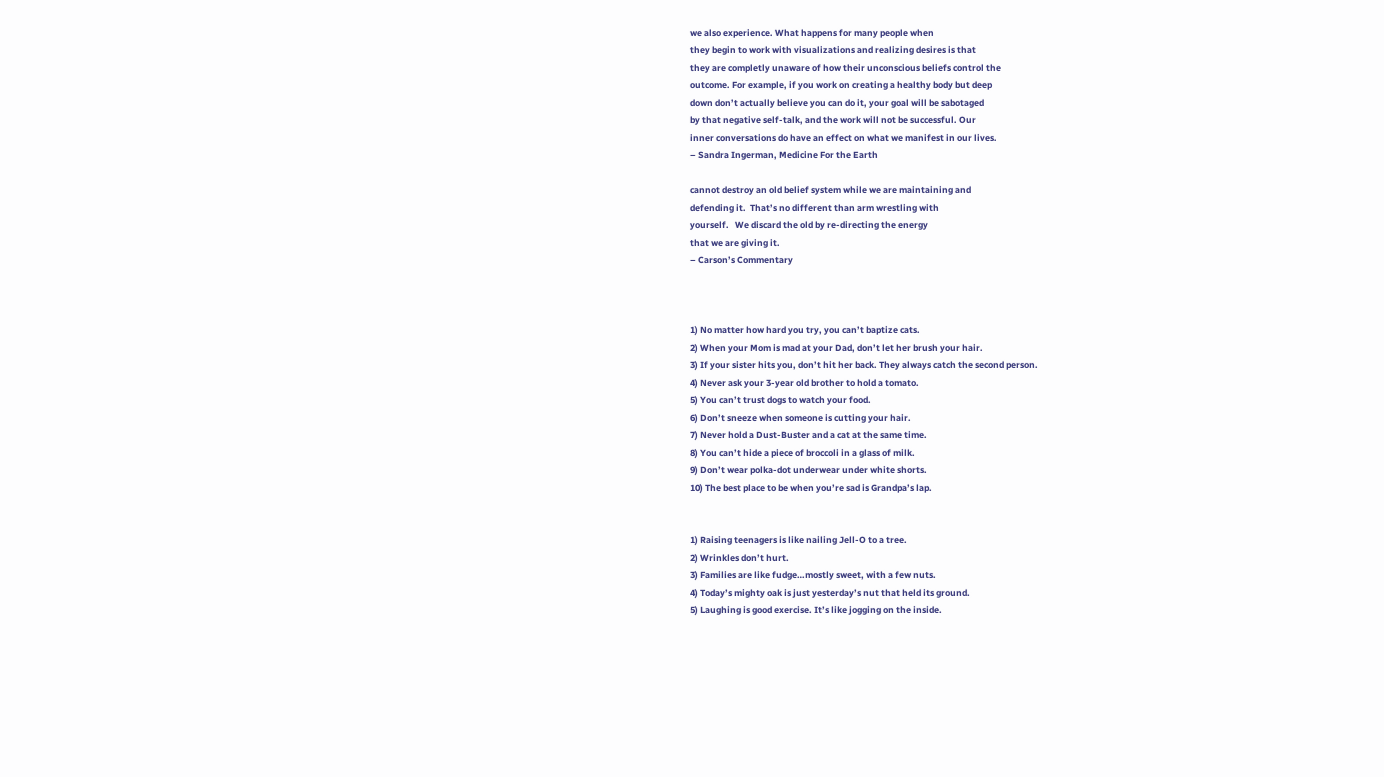we also experience. What happens for many people when
they begin to work with visualizations and realizing desires is that
they are completly unaware of how their unconscious beliefs control the
outcome. For example, if you work on creating a healthy body but deep
down don’t actually believe you can do it, your goal will be sabotaged
by that negative self-talk, and the work will not be successful. Our
inner conversations do have an effect on what we manifest in our lives.
– Sandra Ingerman, Medicine For the Earth

cannot destroy an old belief system while we are maintaining and
defending it.  That’s no different than arm wrestling with
yourself.   We discard the old by re-directing the energy
that we are giving it.
– Carson’s Commentary



1) No matter how hard you try, you can’t baptize cats.
2) When your Mom is mad at your Dad, don’t let her brush your hair.
3) If your sister hits you, don’t hit her back. They always catch the second person.
4) Never ask your 3-year old brother to hold a tomato.
5) You can’t trust dogs to watch your food.
6) Don’t sneeze when someone is cutting your hair.
7) Never hold a Dust-Buster and a cat at the same time.
8) You can’t hide a piece of broccoli in a glass of milk.
9) Don’t wear polka-dot underwear under white shorts.
10) The best place to be when you’re sad is Grandpa’s lap.


1) Raising teenagers is like nailing Jell-O to a tree.
2) Wrinkles don’t hurt.
3) Families are like fudge…mostly sweet, with a few nuts.
4) Today’s mighty oak is just yesterday’s nut that held its ground.
5) Laughing is good exercise. It’s like jogging on the inside.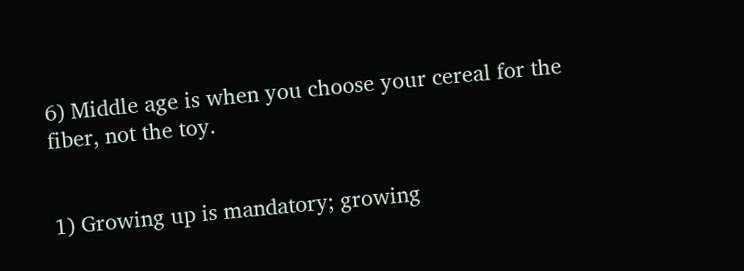6) Middle age is when you choose your cereal for the fiber, not the toy.


1) Growing up is mandatory; growing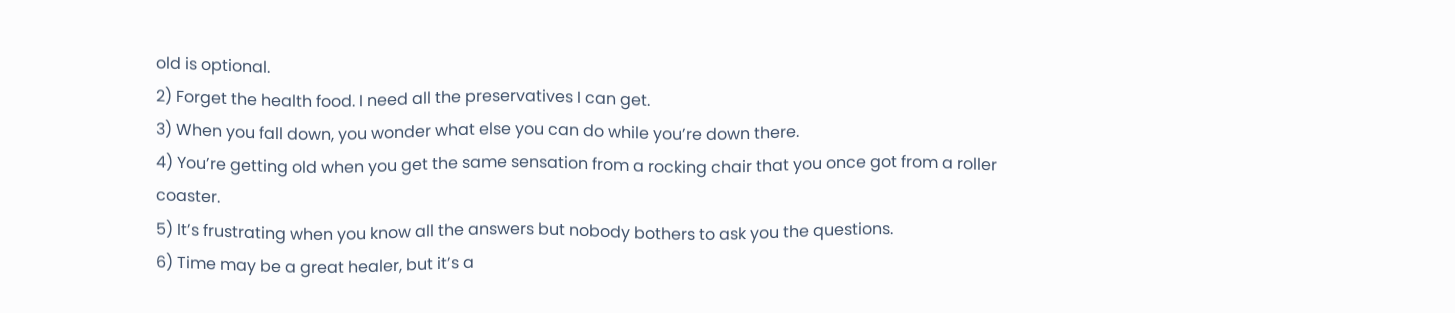old is optional.
2) Forget the health food. I need all the preservatives I can get.
3) When you fall down, you wonder what else you can do while you’re down there.
4) You’re getting old when you get the same sensation from a rocking chair that you once got from a roller coaster.
5) It’s frustrating when you know all the answers but nobody bothers to ask you the questions.
6) Time may be a great healer, but it’s a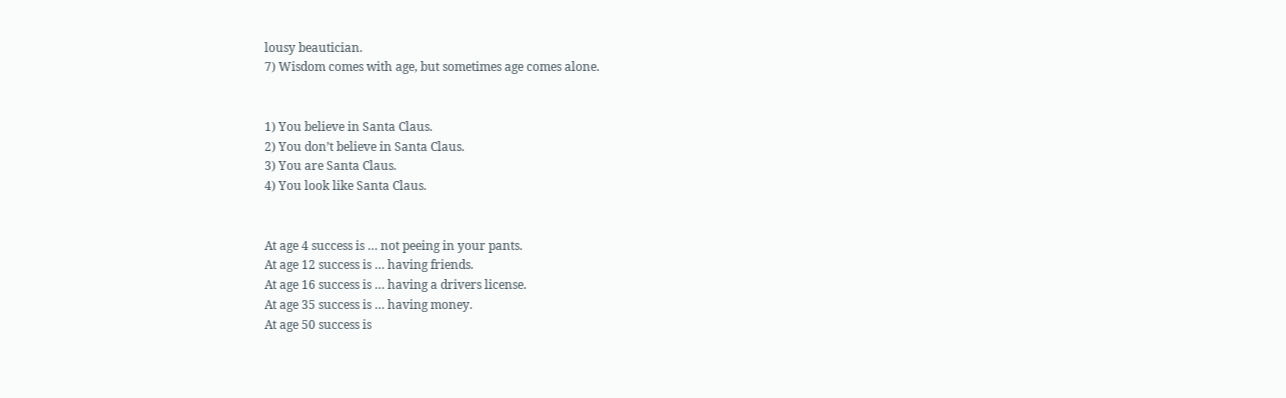lousy beautician.
7) Wisdom comes with age, but sometimes age comes alone.


1) You believe in Santa Claus.
2) You don’t believe in Santa Claus.
3) You are Santa Claus.
4) You look like Santa Claus.


At age 4 success is … not peeing in your pants.
At age 12 success is … having friends.
At age 16 success is … having a drivers license.
At age 35 success is … having money.
At age 50 success is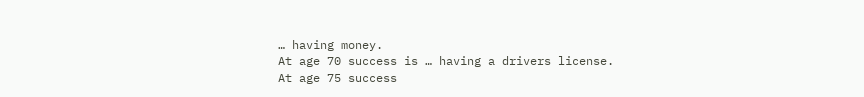… having money.
At age 70 success is … having a drivers license.
At age 75 success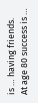is … having friends.
At age 80 success is …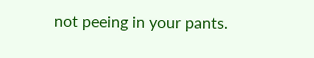not peeing in your pants.